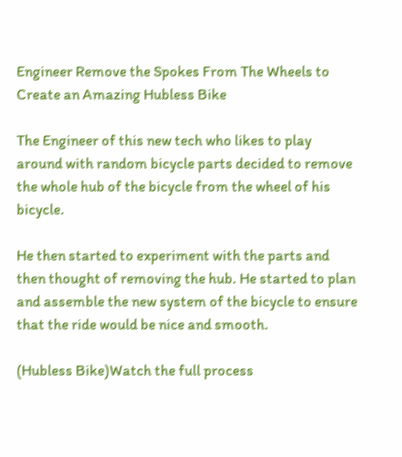Engineer Remove the Spokes From The Wheels to Create an Amazing Hubless Bike

The Engineer of this new tech who likes to play around with random bicycle parts decided to remove the whole hub of the bicycle from the wheel of his bicycle.

He then started to experiment with the parts and then thought of removing the hub. He started to plan and assemble the new system of the bicycle to ensure that the ride would be nice and smooth.

(Hubless Bike)Watch the full process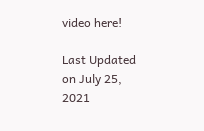video here!

Last Updated on July 25, 2021